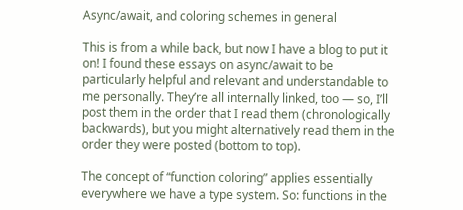Async/await, and coloring schemes in general

This is from a while back, but now I have a blog to put it on! I found these essays on async/await to be particularly helpful and relevant and understandable to me personally. They’re all internally linked, too — so, I’ll post them in the order that I read them (chronologically backwards), but you might alternatively read them in the order they were posted (bottom to top).

The concept of “function coloring” applies essentially everywhere we have a type system. So: functions in the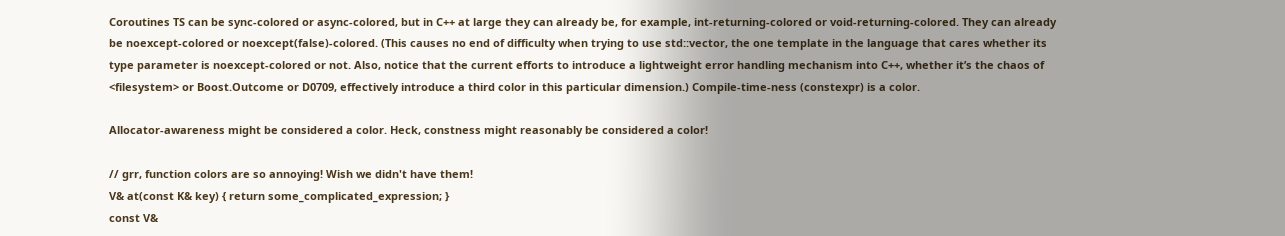Coroutines TS can be sync-colored or async-colored, but in C++ at large they can already be, for example, int-returning-colored or void-returning-colored. They can already be noexcept-colored or noexcept(false)-colored. (This causes no end of difficulty when trying to use std::vector, the one template in the language that cares whether its type parameter is noexcept-colored or not. Also, notice that the current efforts to introduce a lightweight error handling mechanism into C++, whether it’s the chaos of <filesystem> or Boost.Outcome or D0709, effectively introduce a third color in this particular dimension.) Compile-time-ness (constexpr) is a color.

Allocator-awareness might be considered a color. Heck, constness might reasonably be considered a color!

// grr, function colors are so annoying! Wish we didn't have them!
V& at(const K& key) { return some_complicated_expression; }
const V&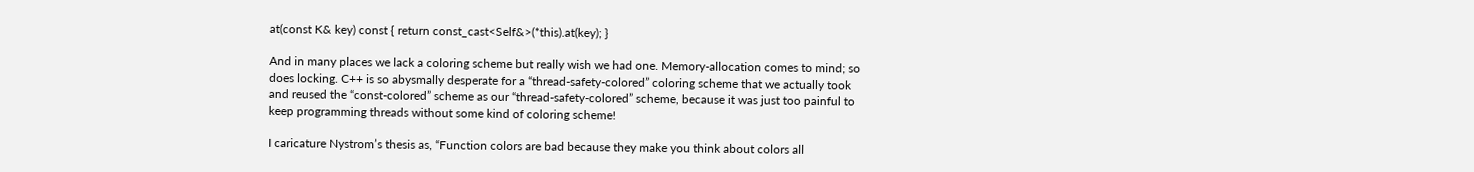at(const K& key) const { return const_cast<Self&>(*this).at(key); }

And in many places we lack a coloring scheme but really wish we had one. Memory-allocation comes to mind; so does locking. C++ is so abysmally desperate for a “thread-safety-colored” coloring scheme that we actually took and reused the “const-colored” scheme as our “thread-safety-colored” scheme, because it was just too painful to keep programming threads without some kind of coloring scheme!

I caricature Nystrom’s thesis as, “Function colors are bad because they make you think about colors all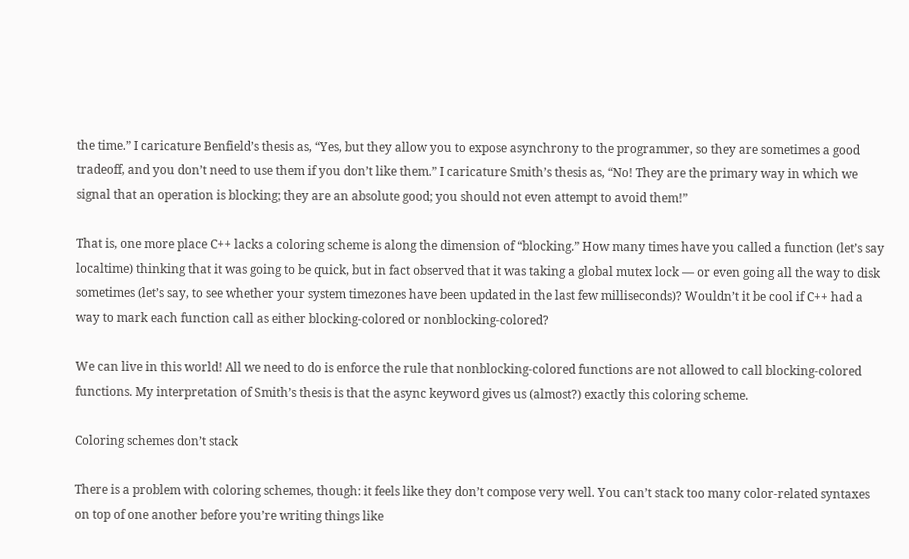the time.” I caricature Benfield’s thesis as, “Yes, but they allow you to expose asynchrony to the programmer, so they are sometimes a good tradeoff, and you don’t need to use them if you don’t like them.” I caricature Smith’s thesis as, “No! They are the primary way in which we signal that an operation is blocking; they are an absolute good; you should not even attempt to avoid them!”

That is, one more place C++ lacks a coloring scheme is along the dimension of “blocking.” How many times have you called a function (let’s say localtime) thinking that it was going to be quick, but in fact observed that it was taking a global mutex lock — or even going all the way to disk sometimes (let’s say, to see whether your system timezones have been updated in the last few milliseconds)? Wouldn’t it be cool if C++ had a way to mark each function call as either blocking-colored or nonblocking-colored?

We can live in this world! All we need to do is enforce the rule that nonblocking-colored functions are not allowed to call blocking-colored functions. My interpretation of Smith’s thesis is that the async keyword gives us (almost?) exactly this coloring scheme.

Coloring schemes don’t stack

There is a problem with coloring schemes, though: it feels like they don’t compose very well. You can’t stack too many color-related syntaxes on top of one another before you’re writing things like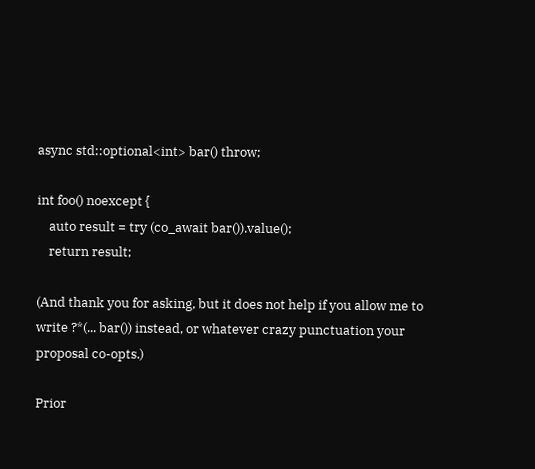async std::optional<int> bar() throw;

int foo() noexcept {
    auto result = try (co_await bar()).value();
    return result;

(And thank you for asking, but it does not help if you allow me to write ?*(... bar()) instead, or whatever crazy punctuation your proposal co-opts.)

Prior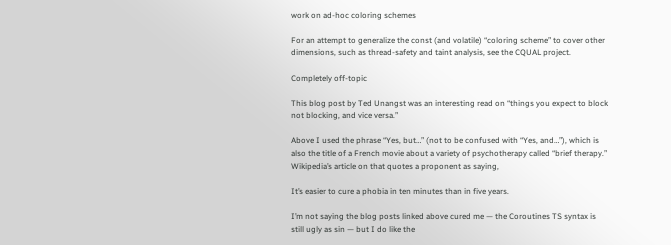work on ad-hoc coloring schemes

For an attempt to generalize the const (and volatile) “coloring scheme” to cover other dimensions, such as thread-safety and taint analysis, see the CQUAL project.

Completely off-topic

This blog post by Ted Unangst was an interesting read on “things you expect to block not blocking, and vice versa.”

Above I used the phrase “Yes, but…” (not to be confused with “Yes, and…”), which is also the title of a French movie about a variety of psychotherapy called “brief therapy.” Wikipedia’s article on that quotes a proponent as saying,

It’s easier to cure a phobia in ten minutes than in five years.

I’m not saying the blog posts linked above cured me — the Coroutines TS syntax is still ugly as sin — but I do like the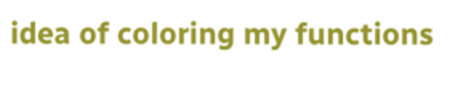idea of coloring my functions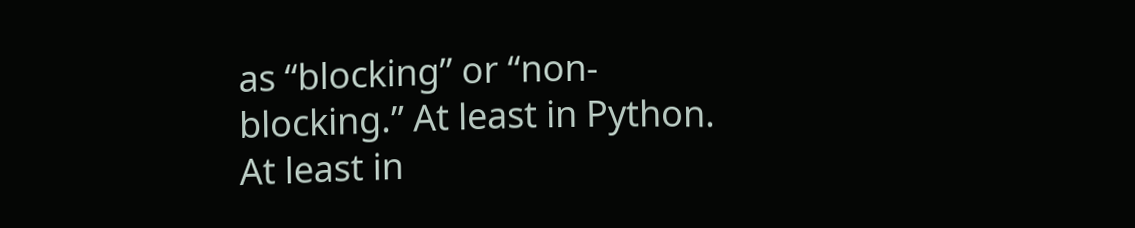as “blocking” or “non-blocking.” At least in Python. At least in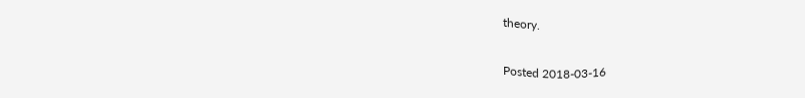theory.

Posted 2018-03-16